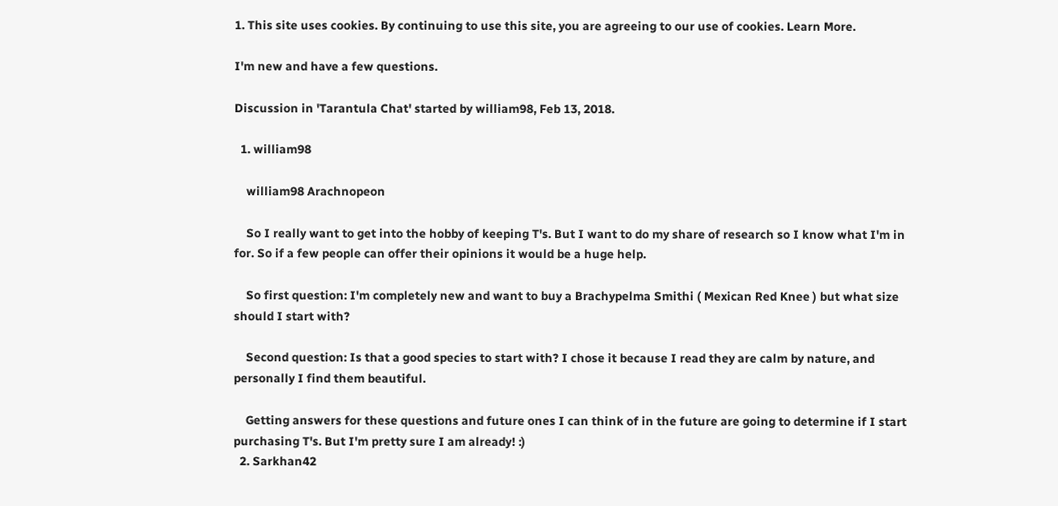1. This site uses cookies. By continuing to use this site, you are agreeing to our use of cookies. Learn More.

I'm new and have a few questions.

Discussion in 'Tarantula Chat' started by william98, Feb 13, 2018.

  1. william98

    william98 Arachnopeon

    So I really want to get into the hobby of keeping T's. But I want to do my share of research so I know what I'm in for. So if a few people can offer their opinions it would be a huge help.

    So first question: I'm completely new and want to buy a Brachypelma Smithi ( Mexican Red Knee ) but what size should I start with?

    Second question: Is that a good species to start with? I chose it because I read they are calm by nature, and personally I find them beautiful.

    Getting answers for these questions and future ones I can think of in the future are going to determine if I start purchasing T's. But I'm pretty sure I am already! :)
  2. Sarkhan42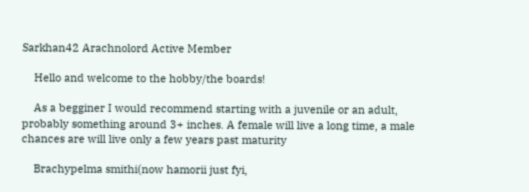Sarkhan42 Arachnolord Active Member

    Hello and welcome to the hobby/the boards!

    As a begginer I would recommend starting with a juvenile or an adult, probably something around 3+ inches. A female will live a long time, a male chances are will live only a few years past maturity

    Brachypelma smithi(now hamorii just fyi,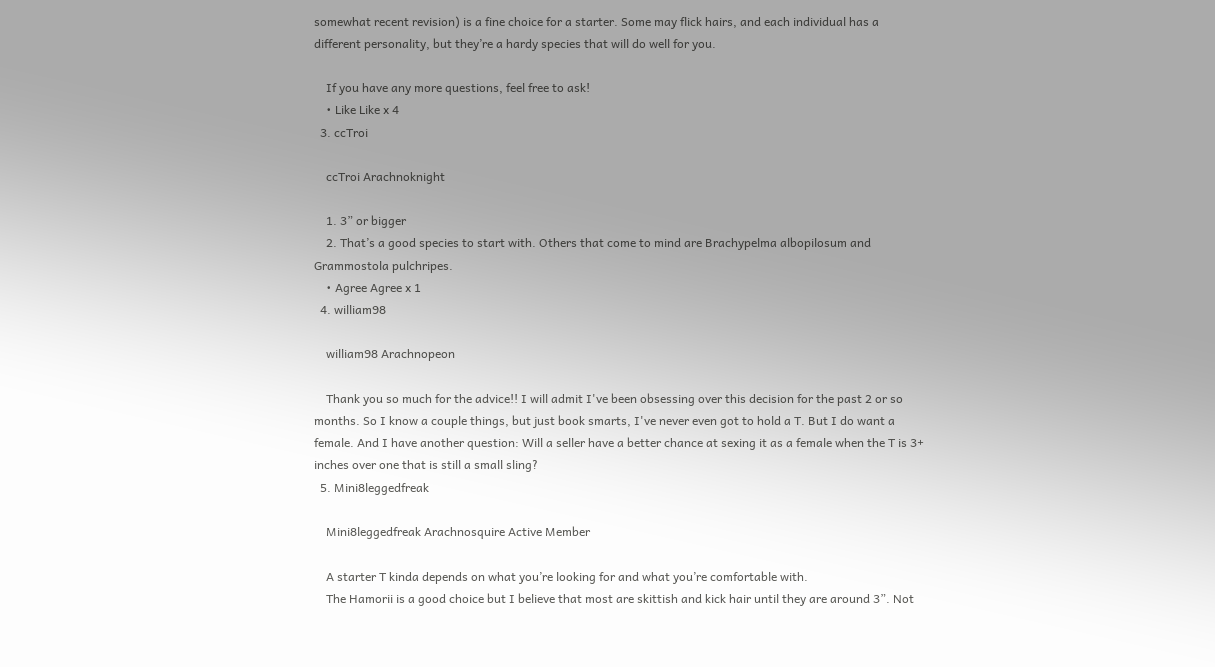somewhat recent revision) is a fine choice for a starter. Some may flick hairs, and each individual has a different personality, but they’re a hardy species that will do well for you.

    If you have any more questions, feel free to ask!
    • Like Like x 4
  3. ccTroi

    ccTroi Arachnoknight

    1. 3” or bigger
    2. That’s a good species to start with. Others that come to mind are Brachypelma albopilosum and Grammostola pulchripes.
    • Agree Agree x 1
  4. william98

    william98 Arachnopeon

    Thank you so much for the advice!! I will admit I've been obsessing over this decision for the past 2 or so months. So I know a couple things, but just book smarts, I've never even got to hold a T. But I do want a female. And I have another question: Will a seller have a better chance at sexing it as a female when the T is 3+ inches over one that is still a small sling?
  5. Mini8leggedfreak

    Mini8leggedfreak Arachnosquire Active Member

    A starter T kinda depends on what you’re looking for and what you’re comfortable with.
    The Hamorii is a good choice but I believe that most are skittish and kick hair until they are around 3”. Not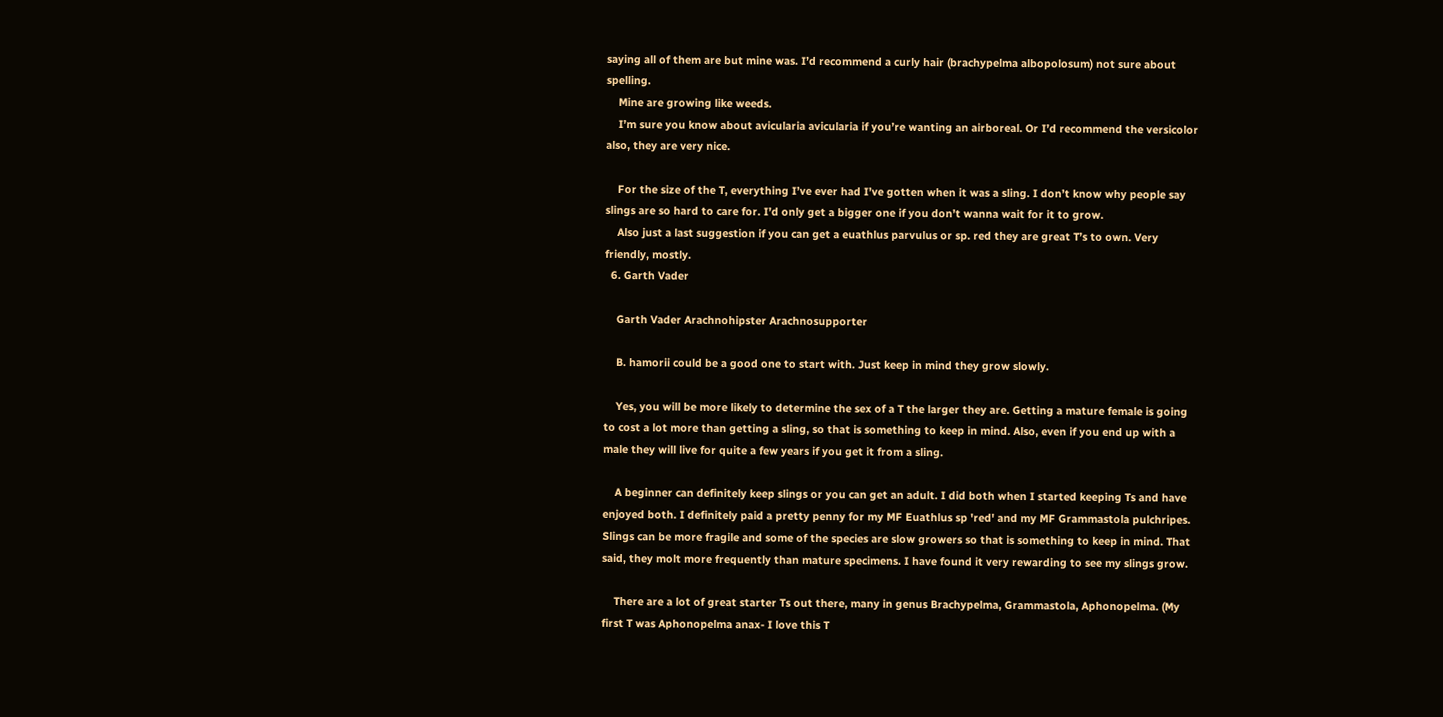saying all of them are but mine was. I’d recommend a curly hair (brachypelma albopolosum) not sure about spelling.
    Mine are growing like weeds.
    I’m sure you know about avicularia avicularia if you’re wanting an airboreal. Or I’d recommend the versicolor also, they are very nice.

    For the size of the T, everything I’ve ever had I’ve gotten when it was a sling. I don’t know why people say slings are so hard to care for. I’d only get a bigger one if you don’t wanna wait for it to grow.
    Also just a last suggestion if you can get a euathlus parvulus or sp. red they are great T’s to own. Very friendly, mostly.
  6. Garth Vader

    Garth Vader Arachnohipster Arachnosupporter

    B. hamorii could be a good one to start with. Just keep in mind they grow slowly.

    Yes, you will be more likely to determine the sex of a T the larger they are. Getting a mature female is going to cost a lot more than getting a sling, so that is something to keep in mind. Also, even if you end up with a male they will live for quite a few years if you get it from a sling.

    A beginner can definitely keep slings or you can get an adult. I did both when I started keeping Ts and have enjoyed both. I definitely paid a pretty penny for my MF Euathlus sp 'red' and my MF Grammastola pulchripes. Slings can be more fragile and some of the species are slow growers so that is something to keep in mind. That said, they molt more frequently than mature specimens. I have found it very rewarding to see my slings grow.

    There are a lot of great starter Ts out there, many in genus Brachypelma, Grammastola, Aphonopelma. (My first T was Aphonopelma anax- I love this T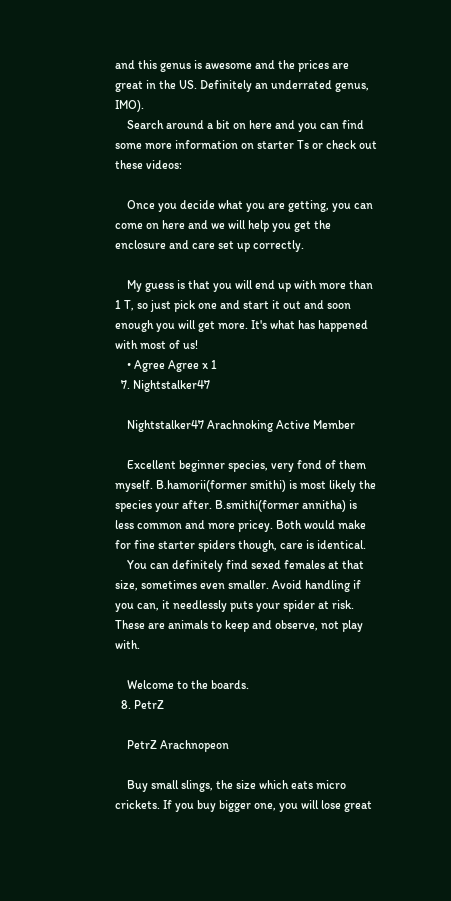and this genus is awesome and the prices are great in the US. Definitely an underrated genus, IMO).
    Search around a bit on here and you can find some more information on starter Ts or check out these videos:

    Once you decide what you are getting, you can come on here and we will help you get the enclosure and care set up correctly.

    My guess is that you will end up with more than 1 T, so just pick one and start it out and soon enough you will get more. It's what has happened with most of us!
    • Agree Agree x 1
  7. Nightstalker47

    Nightstalker47 Arachnoking Active Member

    Excellent beginner species, very fond of them myself. B.hamorii(former smithi) is most likely the species your after. B.smithi(former annitha) is less common and more pricey. Both would make for fine starter spiders though, care is identical.
    You can definitely find sexed females at that size, sometimes even smaller. Avoid handling if you can, it needlessly puts your spider at risk. These are animals to keep and observe, not play with.

    Welcome to the boards.
  8. PetrZ

    PetrZ Arachnopeon

    Buy small slings, the size which eats micro crickets. If you buy bigger one, you will lose great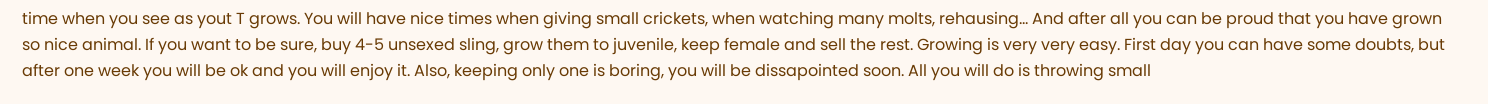time when you see as yout T grows. You will have nice times when giving small crickets, when watching many molts, rehausing... And after all you can be proud that you have grown so nice animal. If you want to be sure, buy 4-5 unsexed sling, grow them to juvenile, keep female and sell the rest. Growing is very very easy. First day you can have some doubts, but after one week you will be ok and you will enjoy it. Also, keeping only one is boring, you will be dissapointed soon. All you will do is throwing small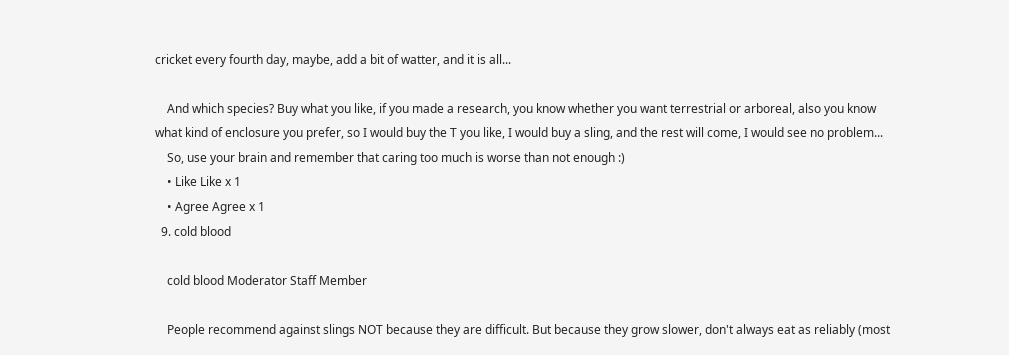cricket every fourth day, maybe, add a bit of watter, and it is all...

    And which species? Buy what you like, if you made a research, you know whether you want terrestrial or arboreal, also you know what kind of enclosure you prefer, so I would buy the T you like, I would buy a sling, and the rest will come, I would see no problem...
    So, use your brain and remember that caring too much is worse than not enough :)
    • Like Like x 1
    • Agree Agree x 1
  9. cold blood

    cold blood Moderator Staff Member

    People recommend against slings NOT because they are difficult. But because they grow slower, don't always eat as reliably (most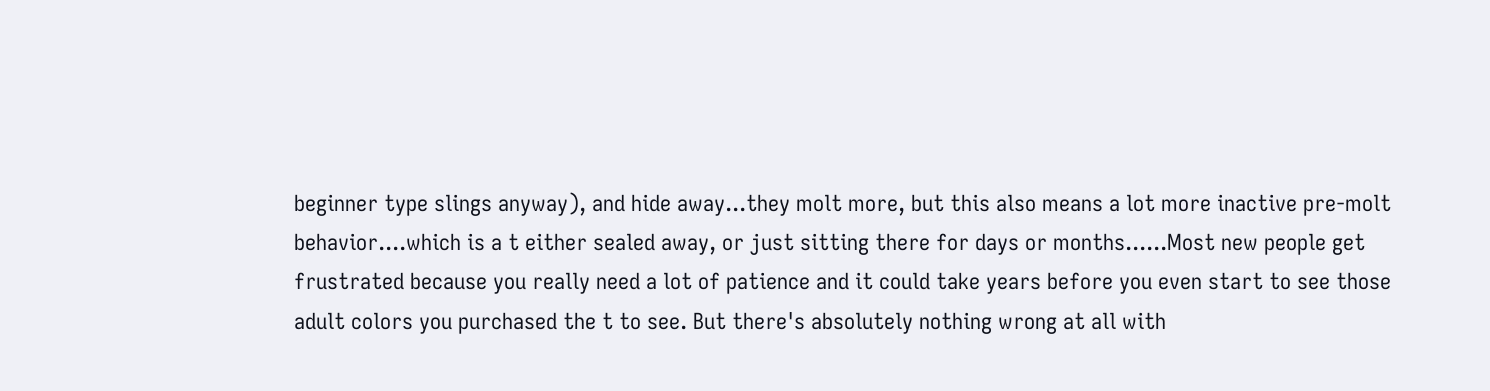beginner type slings anyway), and hide away...they molt more, but this also means a lot more inactive pre-molt behavior....which is a t either sealed away, or just sitting there for days or months......Most new people get frustrated because you really need a lot of patience and it could take years before you even start to see those adult colors you purchased the t to see. But there's absolutely nothing wrong at all with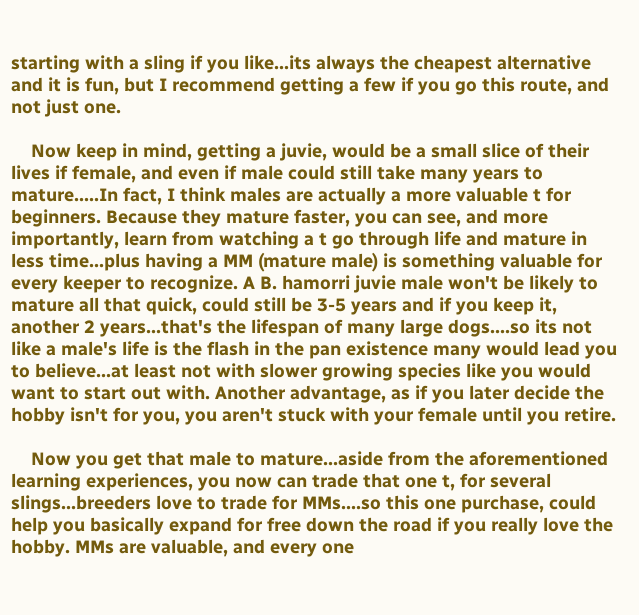starting with a sling if you like...its always the cheapest alternative and it is fun, but I recommend getting a few if you go this route, and not just one.

    Now keep in mind, getting a juvie, would be a small slice of their lives if female, and even if male could still take many years to mature.....In fact, I think males are actually a more valuable t for beginners. Because they mature faster, you can see, and more importantly, learn from watching a t go through life and mature in less time...plus having a MM (mature male) is something valuable for every keeper to recognize. A B. hamorri juvie male won't be likely to mature all that quick, could still be 3-5 years and if you keep it, another 2 years...that's the lifespan of many large dogs....so its not like a male's life is the flash in the pan existence many would lead you to believe...at least not with slower growing species like you would want to start out with. Another advantage, as if you later decide the hobby isn't for you, you aren't stuck with your female until you retire.

    Now you get that male to mature...aside from the aforementioned learning experiences, you now can trade that one t, for several slings...breeders love to trade for MMs....so this one purchase, could help you basically expand for free down the road if you really love the hobby. MMs are valuable, and every one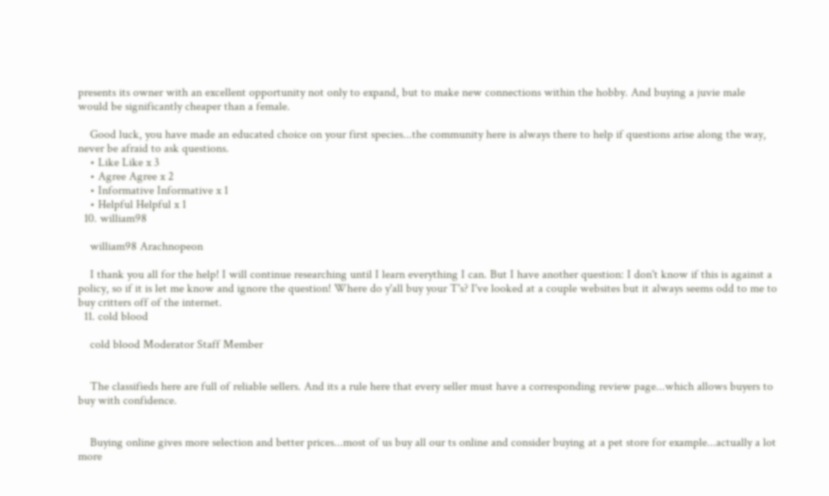presents its owner with an excellent opportunity not only to expand, but to make new connections within the hobby. And buying a juvie male would be significantly cheaper than a female.

    Good luck, you have made an educated choice on your first species...the community here is always there to help if questions arise along the way, never be afraid to ask questions.
    • Like Like x 3
    • Agree Agree x 2
    • Informative Informative x 1
    • Helpful Helpful x 1
  10. william98

    william98 Arachnopeon

    I thank you all for the help! I will continue researching until I learn everything I can. But I have another question: I don't know if this is against a policy, so if it is let me know and ignore the question! Where do y'all buy your T's? I've looked at a couple websites but it always seems odd to me to buy critters off of the internet.
  11. cold blood

    cold blood Moderator Staff Member


    The classifieds here are full of reliable sellers. And its a rule here that every seller must have a corresponding review page...which allows buyers to buy with confidence.


    Buying online gives more selection and better prices...most of us buy all our ts online and consider buying at a pet store for example...actually a lot more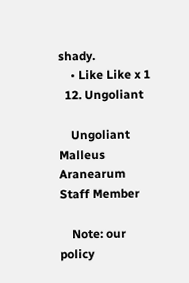shady.
    • Like Like x 1
  12. Ungoliant

    Ungoliant Malleus Aranearum Staff Member

    Note: our policy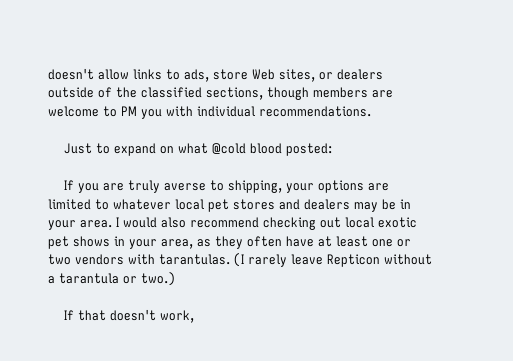doesn't allow links to ads, store Web sites, or dealers outside of the classified sections, though members are welcome to PM you with individual recommendations.

    Just to expand on what @cold blood posted:

    If you are truly averse to shipping, your options are limited to whatever local pet stores and dealers may be in your area. I would also recommend checking out local exotic pet shows in your area, as they often have at least one or two vendors with tarantulas. (I rarely leave Repticon without a tarantula or two.)

    If that doesn't work,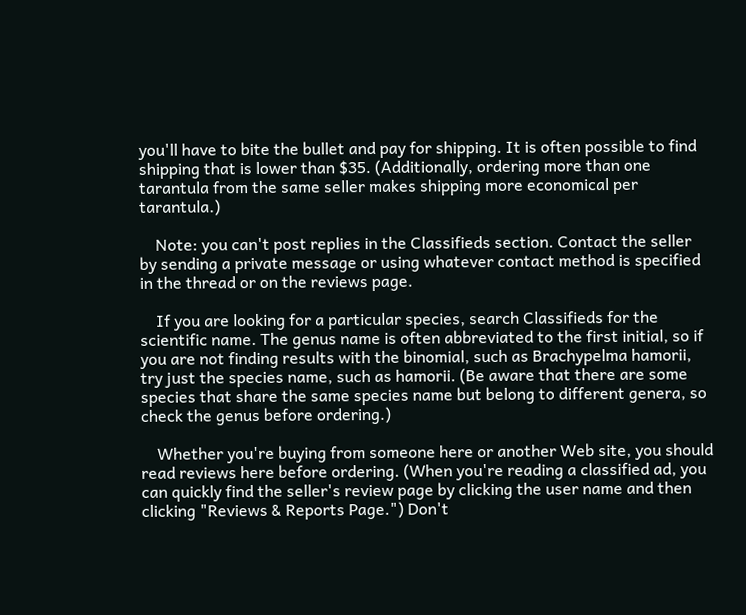you'll have to bite the bullet and pay for shipping. It is often possible to find shipping that is lower than $35. (Additionally, ordering more than one tarantula from the same seller makes shipping more economical per tarantula.)

    Note: you can't post replies in the Classifieds section. Contact the seller by sending a private message or using whatever contact method is specified in the thread or on the reviews page.

    If you are looking for a particular species, search Classifieds for the scientific name. The genus name is often abbreviated to the first initial, so if you are not finding results with the binomial, such as Brachypelma hamorii, try just the species name, such as hamorii. (Be aware that there are some species that share the same species name but belong to different genera, so check the genus before ordering.)

    Whether you're buying from someone here or another Web site, you should read reviews here before ordering. (When you're reading a classified ad, you can quickly find the seller's review page by clicking the user name and then clicking "Reviews & Reports Page.") Don't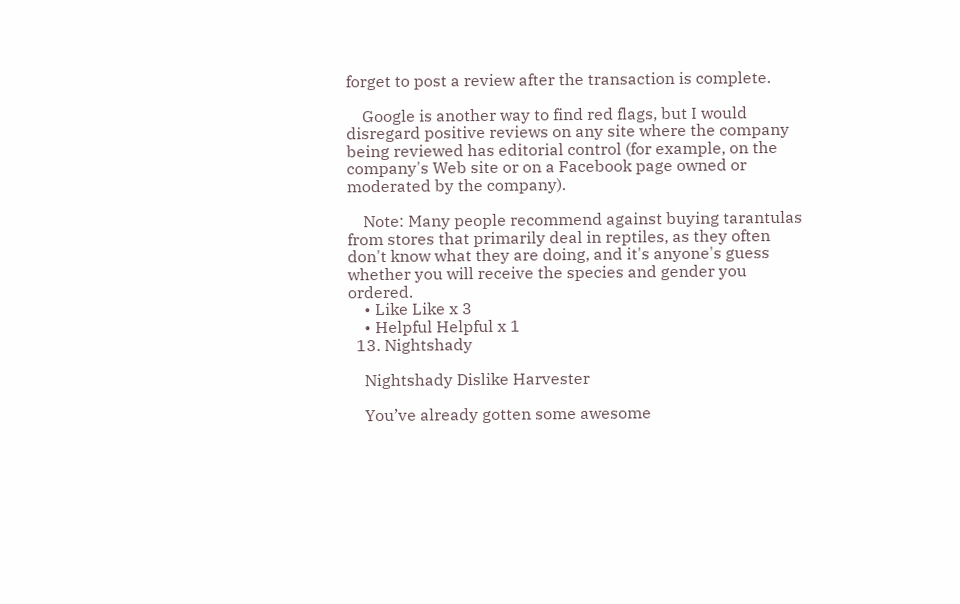forget to post a review after the transaction is complete.

    Google is another way to find red flags, but I would disregard positive reviews on any site where the company being reviewed has editorial control (for example, on the company's Web site or on a Facebook page owned or moderated by the company).

    Note: Many people recommend against buying tarantulas from stores that primarily deal in reptiles, as they often don't know what they are doing, and it's anyone's guess whether you will receive the species and gender you ordered.
    • Like Like x 3
    • Helpful Helpful x 1
  13. Nightshady

    Nightshady Dislike Harvester

    You’ve already gotten some awesome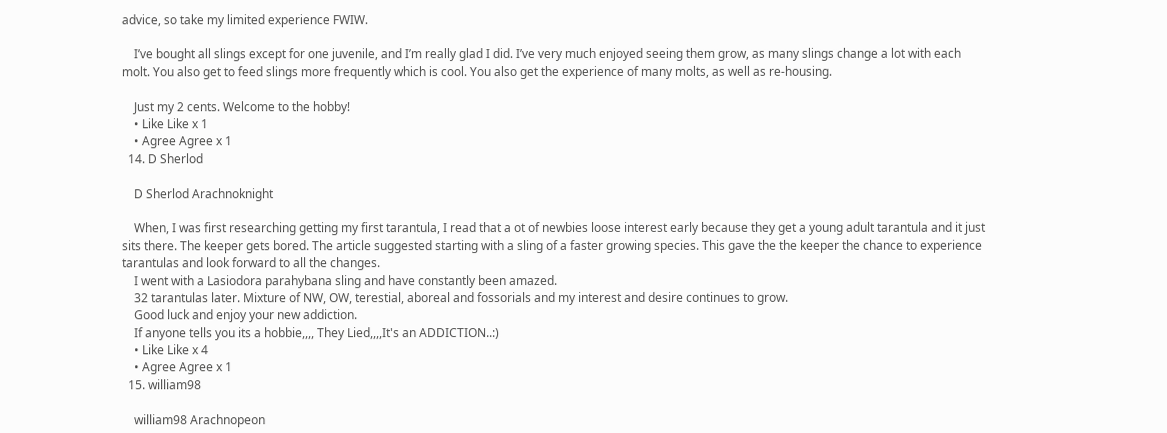advice, so take my limited experience FWIW.

    I’ve bought all slings except for one juvenile, and I’m really glad I did. I’ve very much enjoyed seeing them grow, as many slings change a lot with each molt. You also get to feed slings more frequently which is cool. You also get the experience of many molts, as well as re-housing.

    Just my 2 cents. Welcome to the hobby!
    • Like Like x 1
    • Agree Agree x 1
  14. D Sherlod

    D Sherlod Arachnoknight

    When, I was first researching getting my first tarantula, I read that a ot of newbies loose interest early because they get a young adult tarantula and it just sits there. The keeper gets bored. The article suggested starting with a sling of a faster growing species. This gave the the keeper the chance to experience tarantulas and look forward to all the changes.
    I went with a Lasiodora parahybana sling and have constantly been amazed.
    32 tarantulas later. Mixture of NW, OW, terestial, aboreal and fossorials and my interest and desire continues to grow.
    Good luck and enjoy your new addiction.
    If anyone tells you its a hobbie,,,, They Lied,,,,It's an ADDICTION..:)
    • Like Like x 4
    • Agree Agree x 1
  15. william98

    william98 Arachnopeon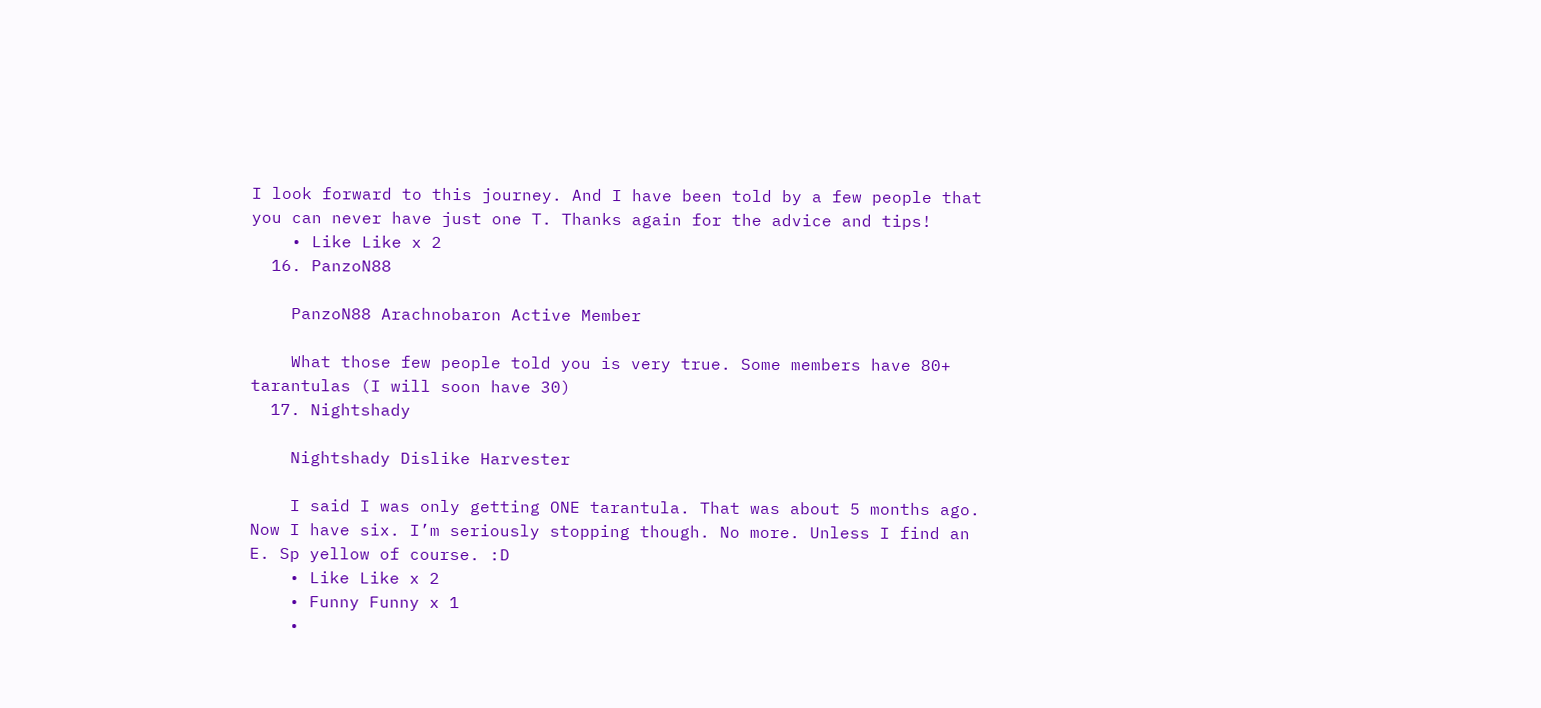I look forward to this journey. And I have been told by a few people that you can never have just one T. Thanks again for the advice and tips!
    • Like Like x 2
  16. PanzoN88

    PanzoN88 Arachnobaron Active Member

    What those few people told you is very true. Some members have 80+ tarantulas (I will soon have 30)
  17. Nightshady

    Nightshady Dislike Harvester

    I said I was only getting ONE tarantula. That was about 5 months ago. Now I have six. I’m seriously stopping though. No more. Unless I find an E. Sp yellow of course. :D
    • Like Like x 2
    • Funny Funny x 1
    •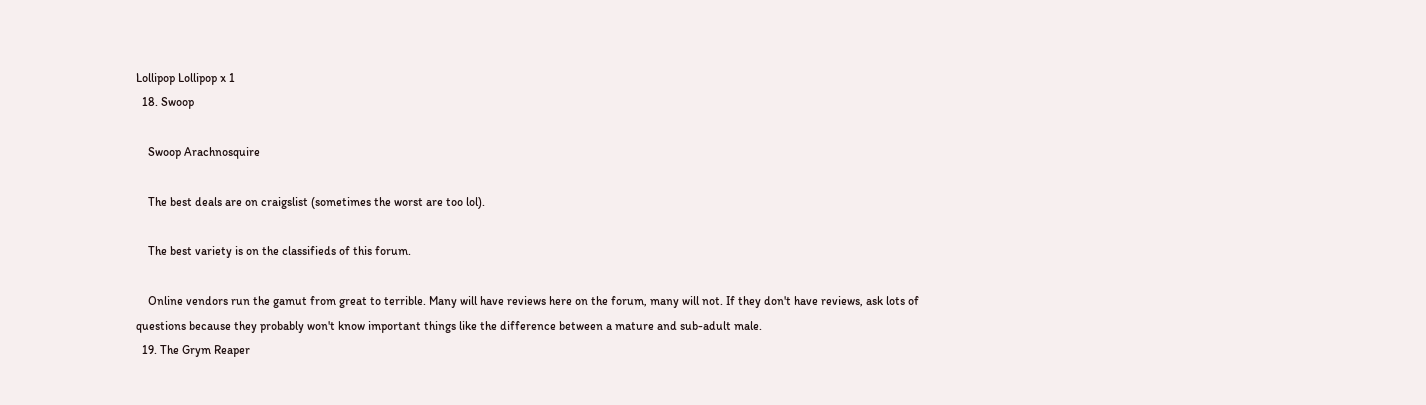Lollipop Lollipop x 1
  18. Swoop

    Swoop Arachnosquire

    The best deals are on craigslist (sometimes the worst are too lol).

    The best variety is on the classifieds of this forum.

    Online vendors run the gamut from great to terrible. Many will have reviews here on the forum, many will not. If they don't have reviews, ask lots of questions because they probably won't know important things like the difference between a mature and sub-adult male.
  19. The Grym Reaper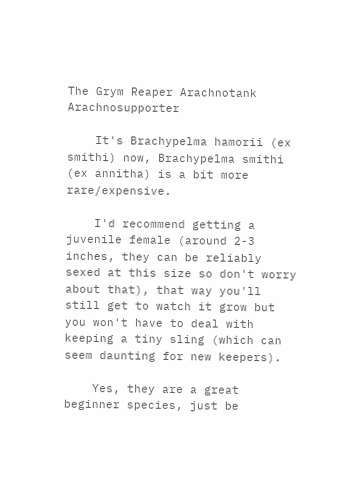The Grym Reaper Arachnotank Arachnosupporter

    It's Brachypelma hamorii (ex smithi) now, Brachypelma smithi (ex annitha) is a bit more rare/expensive.

    I'd recommend getting a juvenile female (around 2-3 inches, they can be reliably sexed at this size so don't worry about that), that way you'll still get to watch it grow but you won't have to deal with keeping a tiny sling (which can seem daunting for new keepers).

    Yes, they are a great beginner species, just be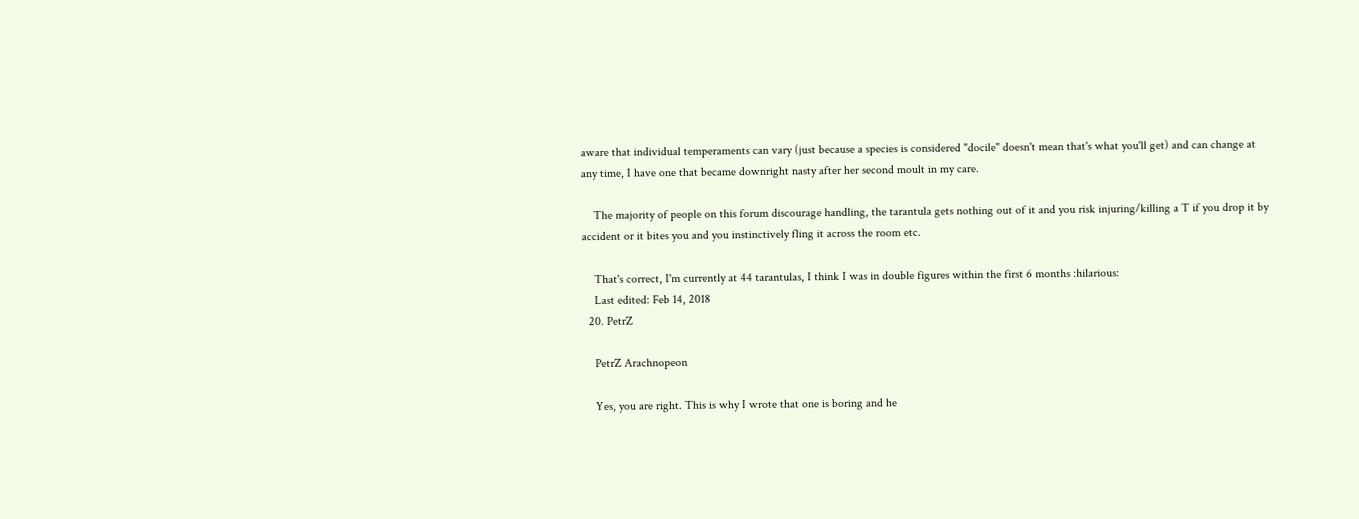aware that individual temperaments can vary (just because a species is considered "docile" doesn't mean that's what you'll get) and can change at any time, I have one that became downright nasty after her second moult in my care.

    The majority of people on this forum discourage handling, the tarantula gets nothing out of it and you risk injuring/killing a T if you drop it by accident or it bites you and you instinctively fling it across the room etc.

    That's correct, I'm currently at 44 tarantulas, I think I was in double figures within the first 6 months :hilarious:
    Last edited: Feb 14, 2018
  20. PetrZ

    PetrZ Arachnopeon

    Yes, you are right. This is why I wrote that one is boring and he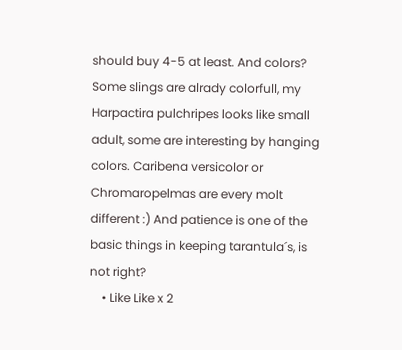should buy 4-5 at least. And colors? Some slings are alrady colorfull, my Harpactira pulchripes looks like small adult, some are interesting by hanging colors. Caribena versicolor or Chromaropelmas are every molt different :) And patience is one of the basic things in keeping tarantula´s, is not right?
    • Like Like x 2